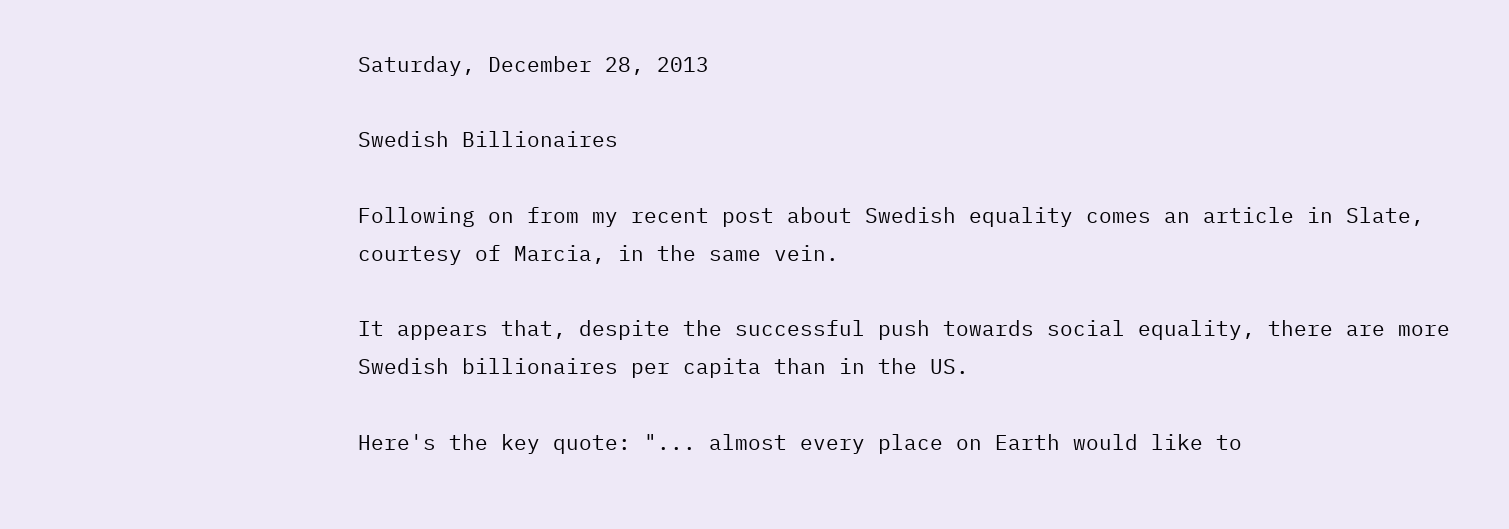Saturday, December 28, 2013

Swedish Billionaires

Following on from my recent post about Swedish equality comes an article in Slate, courtesy of Marcia, in the same vein.

It appears that, despite the successful push towards social equality, there are more Swedish billionaires per capita than in the US.

Here's the key quote: "... almost every place on Earth would like to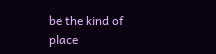be the kind of place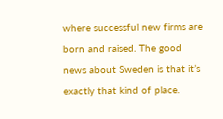where successful new firms are born and raised. The good news about Sweden is that it’s exactly that kind of place.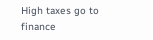High taxes go to finance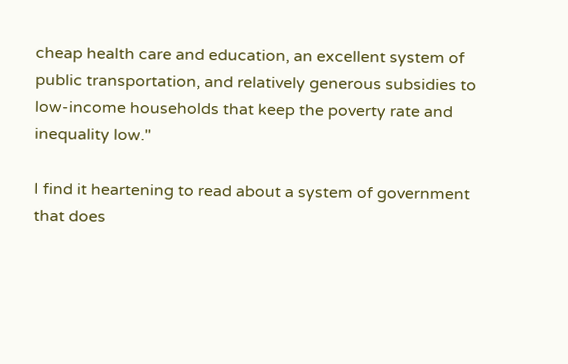cheap health care and education, an excellent system of public transportation, and relatively generous subsidies to low-income households that keep the poverty rate and inequality low."

I find it heartening to read about a system of government that does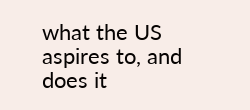what the US aspires to, and does it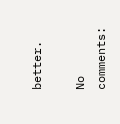better.

No comments: